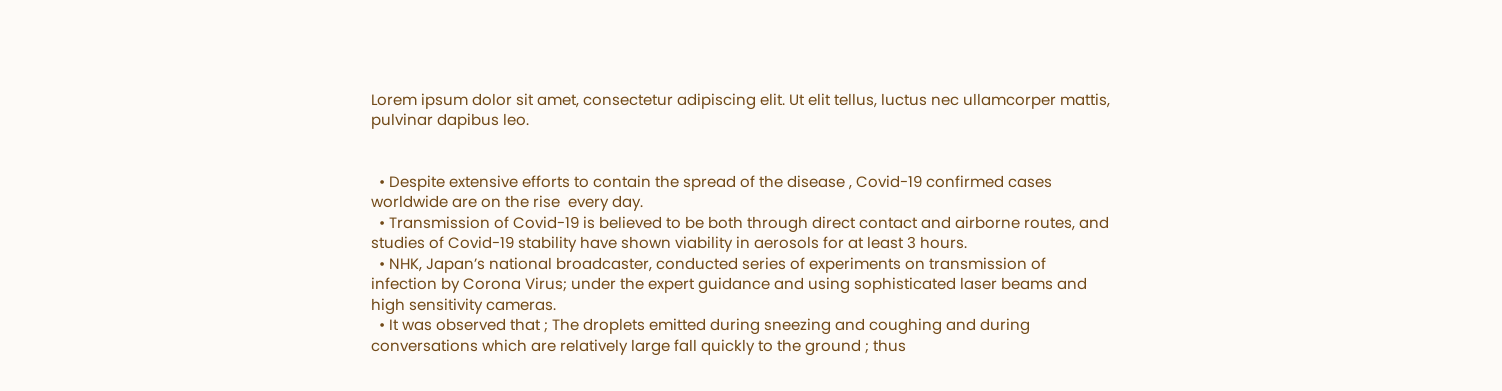Lorem ipsum dolor sit amet, consectetur adipiscing elit. Ut elit tellus, luctus nec ullamcorper mattis, pulvinar dapibus leo.


  • Despite extensive efforts to contain the spread of the disease , Covid-19 confirmed cases worldwide are on the rise  every day.
  • Transmission of Covid-19 is believed to be both through direct contact and airborne routes, and studies of Covid-19 stability have shown viability in aerosols for at least 3 hours.
  • NHK, Japan’s national broadcaster, conducted series of experiments on transmission of infection by Corona Virus; under the expert guidance and using sophisticated laser beams and high sensitivity cameras.
  • It was observed that ; The droplets emitted during sneezing and coughing and during conversations which are relatively large fall quickly to the ground ; thus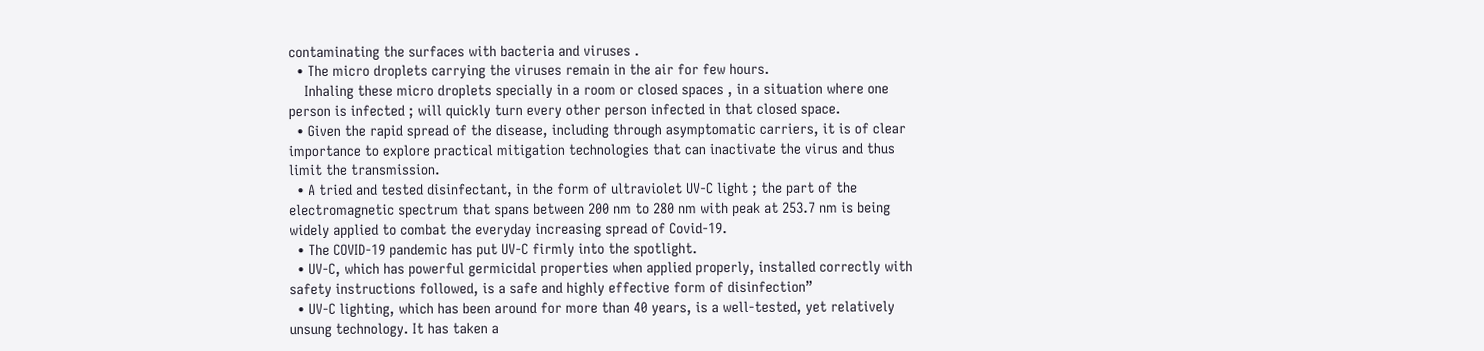contaminating the surfaces with bacteria and viruses .
  • The micro droplets carrying the viruses remain in the air for few hours.
    Inhaling these micro droplets specially in a room or closed spaces , in a situation where one person is infected ; will quickly turn every other person infected in that closed space.
  • Given the rapid spread of the disease, including through asymptomatic carriers, it is of clear importance to explore practical mitigation technologies that can inactivate the virus and thus limit the transmission.
  • A tried and tested disinfectant, in the form of ultraviolet UV-C light ; the part of the electromagnetic spectrum that spans between 200 nm to 280 nm with peak at 253.7 nm is being widely applied to combat the everyday increasing spread of Covid-19.
  • The COVID-19 pandemic has put UV-C firmly into the spotlight.
  • UV-C, which has powerful germicidal properties when applied properly, installed correctly with safety instructions followed, is a safe and highly effective form of disinfection”
  • UV-C lighting, which has been around for more than 40 years, is a well-tested, yet relatively unsung technology. It has taken a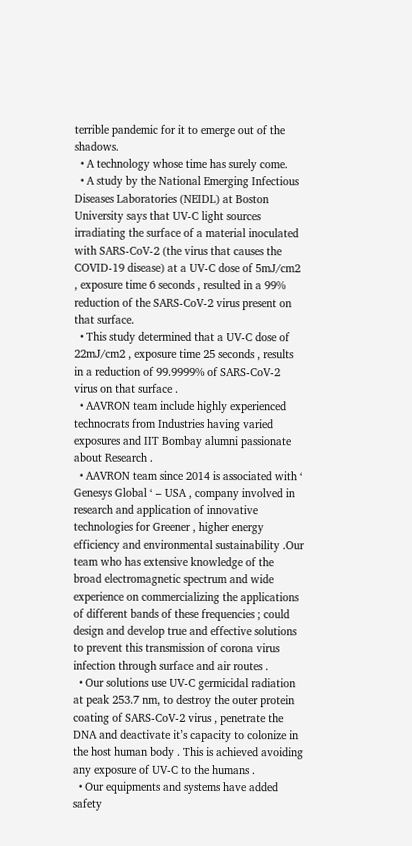terrible pandemic for it to emerge out of the shadows.
  • A technology whose time has surely come.
  • A study by the National Emerging Infectious Diseases Laboratories (NEIDL) at Boston University says that UV-C light sources irradiating the surface of a material inoculated with SARS-CoV-2 (the virus that causes the COVID-19 disease) at a UV-C dose of 5mJ/cm2 , exposure time 6 seconds , resulted in a 99% reduction of the SARS-CoV-2 virus present on that surface.
  • This study determined that a UV-C dose of 22mJ/cm2 , exposure time 25 seconds , results in a reduction of 99.9999% of SARS-CoV-2 virus on that surface .
  • AAVRON team include highly experienced technocrats from Industries having varied exposures and IIT Bombay alumni passionate about Research .
  • AAVRON team since 2014 is associated with ‘ Genesys Global ‘ – USA , company involved in research and application of innovative technologies for Greener , higher energy efficiency and environmental sustainability .Our team who has extensive knowledge of the broad electromagnetic spectrum and wide experience on commercializing the applications of different bands of these frequencies ; could design and develop true and effective solutions to prevent this transmission of corona virus infection through surface and air routes .
  • Our solutions use UV-C germicidal radiation at peak 253.7 nm, to destroy the outer protein coating of SARS-CoV-2 virus , penetrate the DNA and deactivate it’s capacity to colonize in the host human body . This is achieved avoiding any exposure of UV-C to the humans .
  • Our equipments and systems have added safety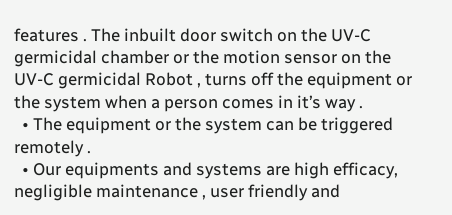features . The inbuilt door switch on the UV-C germicidal chamber or the motion sensor on the UV-C germicidal Robot , turns off the equipment or the system when a person comes in it’s way .
  • The equipment or the system can be triggered remotely .
  • Our equipments and systems are high efficacy, negligible maintenance , user friendly and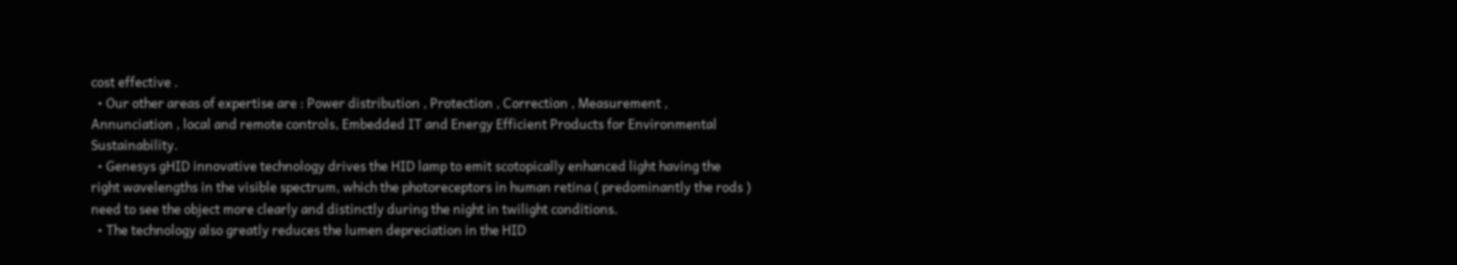cost effective .
  • Our other areas of expertise are : Power distribution , Protection , Correction , Measurement , Annunciation , local and remote controls, Embedded IT and Energy Efficient Products for Environmental Sustainability.
  • Genesys gHID innovative technology drives the HID lamp to emit scotopically enhanced light having the right wavelengths in the visible spectrum, which the photoreceptors in human retina ( predominantly the rods ) need to see the object more clearly and distinctly during the night in twilight conditions.
  • The technology also greatly reduces the lumen depreciation in the HID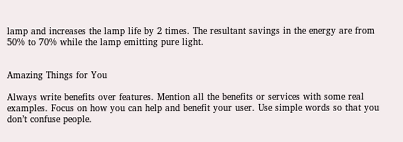lamp and increases the lamp life by 2 times. The resultant savings in the energy are from 50% to 70% while the lamp emitting pure light.


Amazing Things for You

Always write benefits over features. Mention all the benefits or services with some real examples. Focus on how you can help and benefit your user. Use simple words so that you don’t confuse people.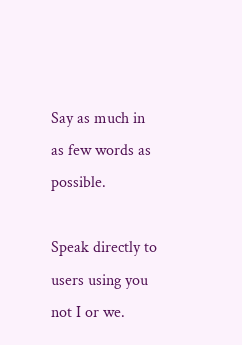Say as much in as few words as possible.

Speak directly to users using you not I or we.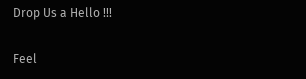Drop Us a Hello !!!

Feel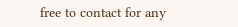free to contact for any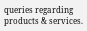queries regarding products & services.